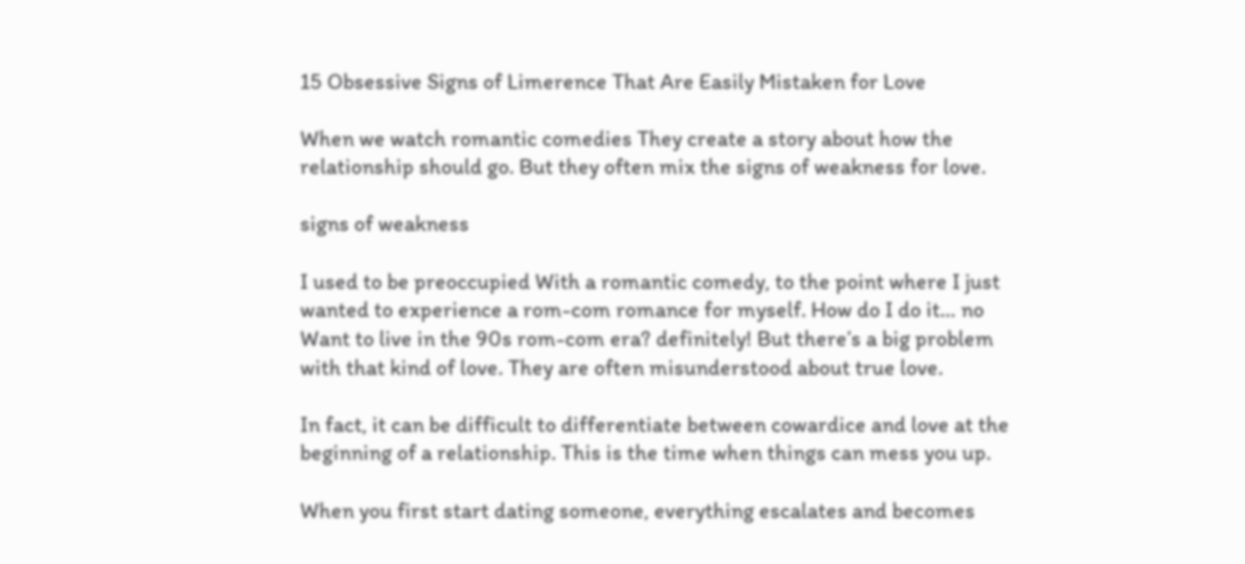15 Obsessive Signs of Limerence That Are Easily Mistaken for Love

When we watch romantic comedies They create a story about how the relationship should go. But they often mix the signs of weakness for love.

signs of weakness

I used to be preoccupied With a romantic comedy, to the point where I just wanted to experience a rom-com romance for myself. How do I do it… no Want to live in the 90s rom-com era? definitely! But there’s a big problem with that kind of love. They are often misunderstood about true love.

In fact, it can be difficult to differentiate between cowardice and love at the beginning of a relationship. This is the time when things can mess you up.

When you first start dating someone, everything escalates and becomes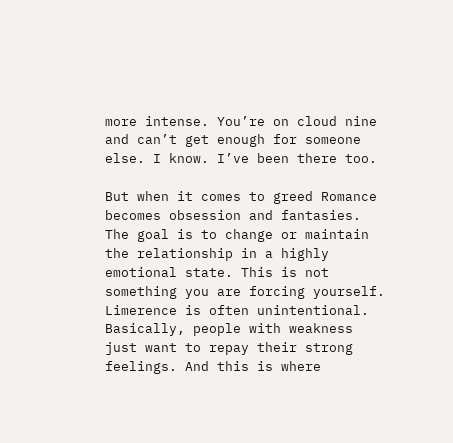more intense. You’re on cloud nine and can’t get enough for someone else. I know. I’ve been there too.

But when it comes to greed Romance becomes obsession and fantasies. The goal is to change or maintain the relationship in a highly emotional state. This is not something you are forcing yourself. Limerence is often unintentional. Basically, people with weakness just want to repay their strong feelings. And this is where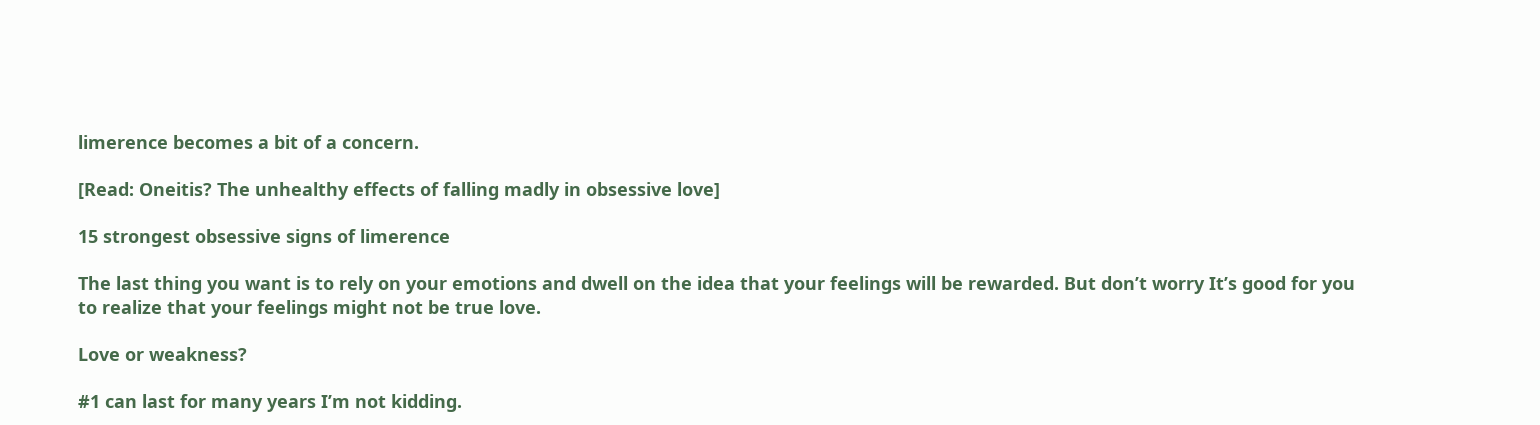limerence becomes a bit of a concern.

[Read: Oneitis? The unhealthy effects of falling madly in obsessive love]

15 strongest obsessive signs of limerence

The last thing you want is to rely on your emotions and dwell on the idea that your feelings will be rewarded. But don’t worry It’s good for you to realize that your feelings might not be true love.

Love or weakness?

#1 can last for many years I’m not kidding.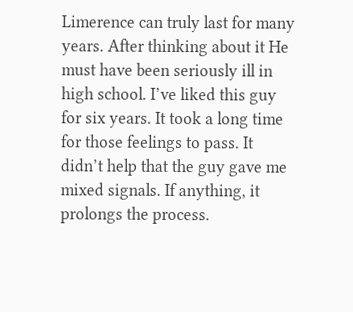Limerence can truly last for many years. After thinking about it He must have been seriously ill in high school. I’ve liked this guy for six years. It took a long time for those feelings to pass. It didn’t help that the guy gave me mixed signals. If anything, it prolongs the process.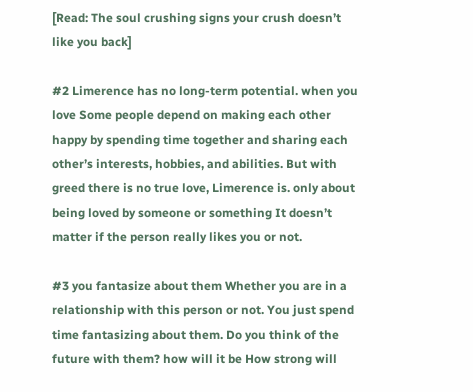[Read: The soul crushing signs your crush doesn’t like you back]

#2 Limerence has no long-term potential. when you love Some people depend on making each other happy by spending time together and sharing each other’s interests, hobbies, and abilities. But with greed there is no true love, Limerence is. only about being loved by someone or something It doesn’t matter if the person really likes you or not.

#3 you fantasize about them Whether you are in a relationship with this person or not. You just spend time fantasizing about them. Do you think of the future with them? how will it be How strong will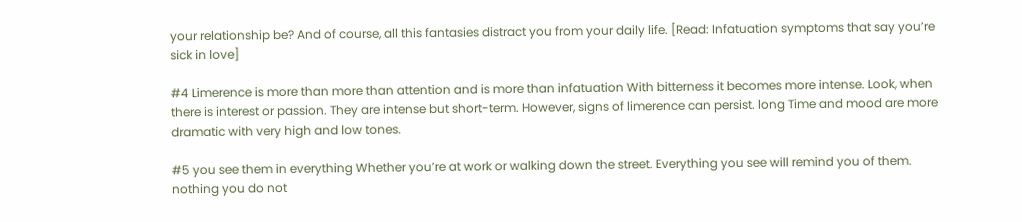your relationship be? And of course, all this fantasies distract you from your daily life. [Read: Infatuation symptoms that say you’re sick in love]

#4 Limerence is more than more than attention and is more than infatuation With bitterness it becomes more intense. Look, when there is interest or passion. They are intense but short-term. However, signs of limerence can persist. long Time and mood are more dramatic with very high and low tones.

#5 you see them in everything Whether you’re at work or walking down the street. Everything you see will remind you of them. nothing you do not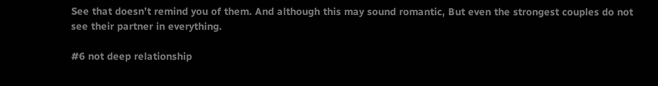See that doesn’t remind you of them. And although this may sound romantic, But even the strongest couples do not see their partner in everything.

#6 not deep relationship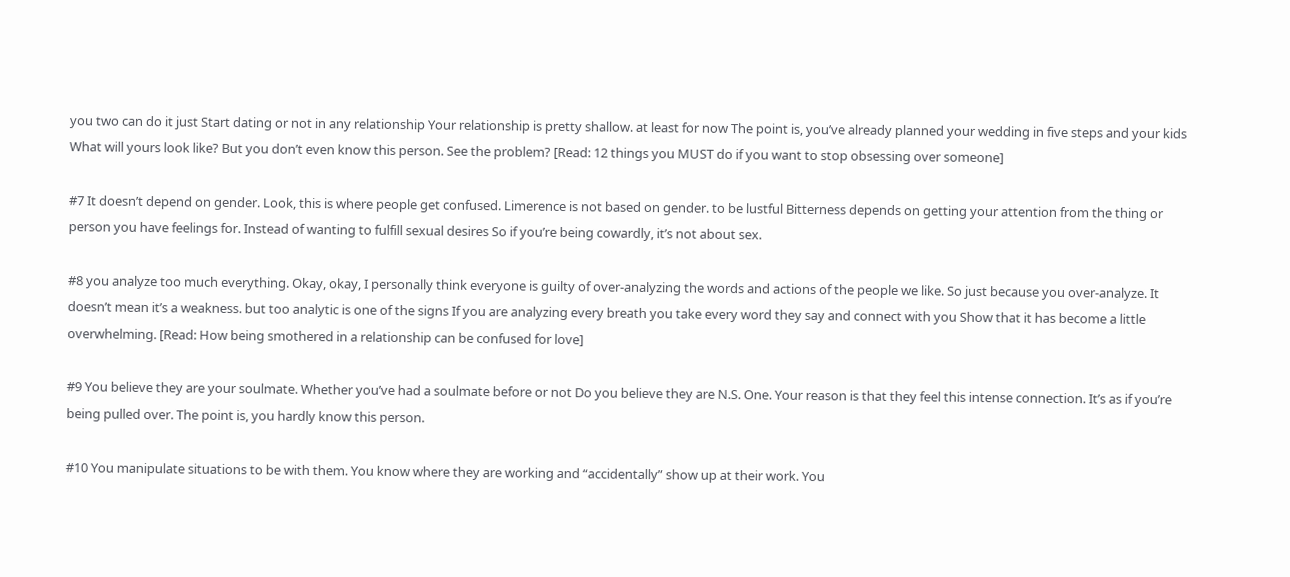you two can do it just Start dating or not in any relationship Your relationship is pretty shallow. at least for now The point is, you’ve already planned your wedding in five steps and your kids What will yours look like? But you don’t even know this person. See the problem? [Read: 12 things you MUST do if you want to stop obsessing over someone]

#7 It doesn’t depend on gender. Look, this is where people get confused. Limerence is not based on gender. to be lustful Bitterness depends on getting your attention from the thing or person you have feelings for. Instead of wanting to fulfill sexual desires So if you’re being cowardly, it’s not about sex.

#8 you analyze too much everything. Okay, okay, I personally think everyone is guilty of over-analyzing the words and actions of the people we like. So just because you over-analyze. It doesn’t mean it’s a weakness. but too analytic is one of the signs If you are analyzing every breath you take every word they say and connect with you Show that it has become a little overwhelming. [Read: How being smothered in a relationship can be confused for love]

#9 You believe they are your soulmate. Whether you’ve had a soulmate before or not Do you believe they are N.S. One. Your reason is that they feel this intense connection. It’s as if you’re being pulled over. The point is, you hardly know this person.

#10 You manipulate situations to be with them. You know where they are working and “accidentally” show up at their work. You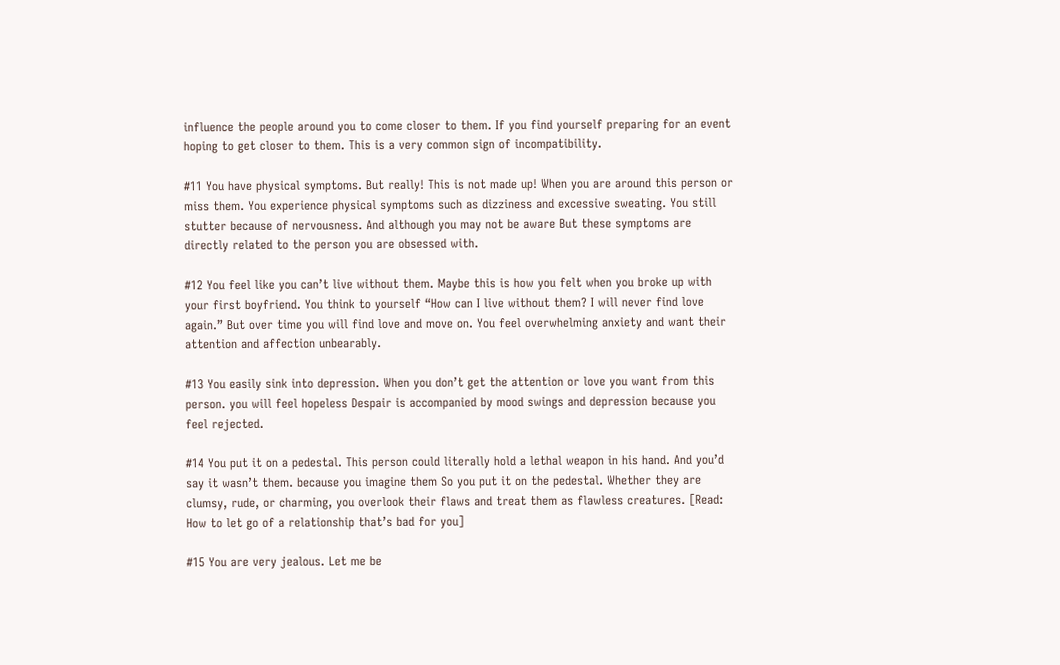influence the people around you to come closer to them. If you find yourself preparing for an event hoping to get closer to them. This is a very common sign of incompatibility.

#11 You have physical symptoms. But really! This is not made up! When you are around this person or miss them. You experience physical symptoms such as dizziness and excessive sweating. You still stutter because of nervousness. And although you may not be aware But these symptoms are directly related to the person you are obsessed with.

#12 You feel like you can’t live without them. Maybe this is how you felt when you broke up with your first boyfriend. You think to yourself “How can I live without them? I will never find love again.” But over time you will find love and move on. You feel overwhelming anxiety and want their attention and affection unbearably.

#13 You easily sink into depression. When you don’t get the attention or love you want from this person. you will feel hopeless Despair is accompanied by mood swings and depression because you feel rejected.

#14 You put it on a pedestal. This person could literally hold a lethal weapon in his hand. And you’d say it wasn’t them. because you imagine them So you put it on the pedestal. Whether they are clumsy, rude, or charming, you overlook their flaws and treat them as flawless creatures. [Read: How to let go of a relationship that’s bad for you]

#15 You are very jealous. Let me be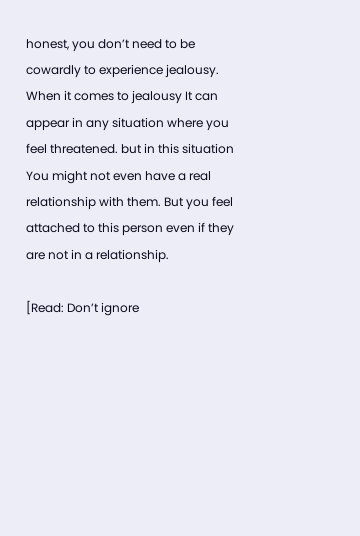honest, you don’t need to be cowardly to experience jealousy. When it comes to jealousy It can appear in any situation where you feel threatened. but in this situation You might not even have a real relationship with them. But you feel attached to this person even if they are not in a relationship.

[Read: Don’t ignore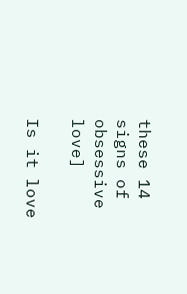these 14 signs of obsessive love]

Is it love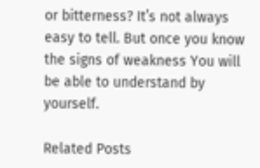or bitterness? It’s not always easy to tell. But once you know the signs of weakness You will be able to understand by yourself.

Related Posts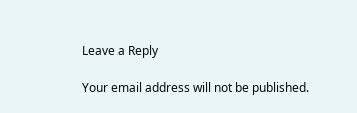Leave a Reply

Your email address will not be published.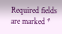Required fields are marked *